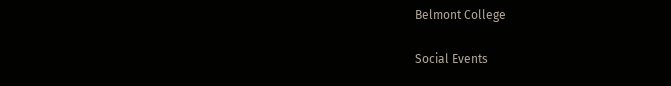Belmont College

Social Events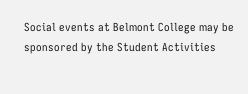Social events at Belmont College may be sponsored by the Student Activities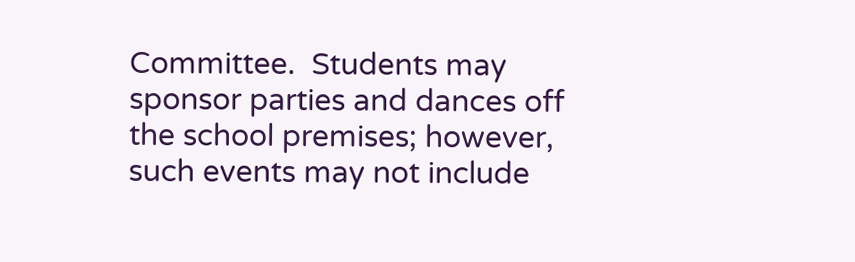Committee.  Students may sponsor parties and dances off the school premises; however, such events may not include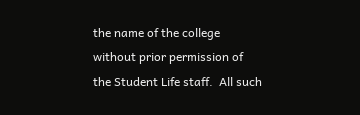the name of the college without prior permission of the Student Life staff.  All such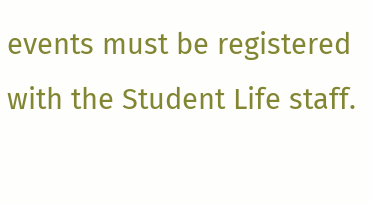events must be registered with the Student Life staff.